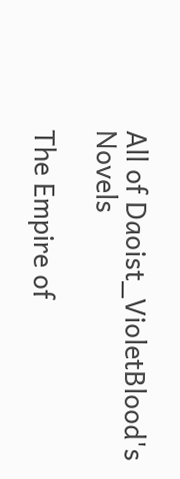All of Daoist_VioletBlood's Novels

The Empire of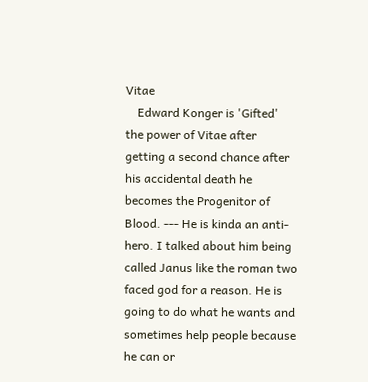Vitae
    Edward Konger is 'Gifted' the power of Vitae after getting a second chance after his accidental death he becomes the Progenitor of Blood. --- He is kinda an anti-hero. I talked about him being called Janus like the roman two faced god for a reason. He is going to do what he wants and sometimes help people because he can or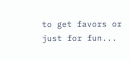to get favors or just for fun...